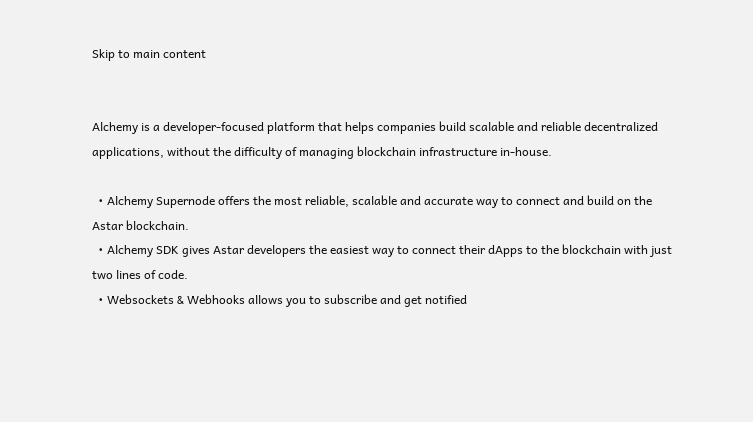Skip to main content


Alchemy is a developer-focused platform that helps companies build scalable and reliable decentralized applications, without the difficulty of managing blockchain infrastructure in-house.

  • Alchemy Supernode offers the most reliable, scalable and accurate way to connect and build on the Astar blockchain.
  • Alchemy SDK gives Astar developers the easiest way to connect their dApps to the blockchain with just two lines of code.
  • Websockets & Webhooks allows you to subscribe and get notified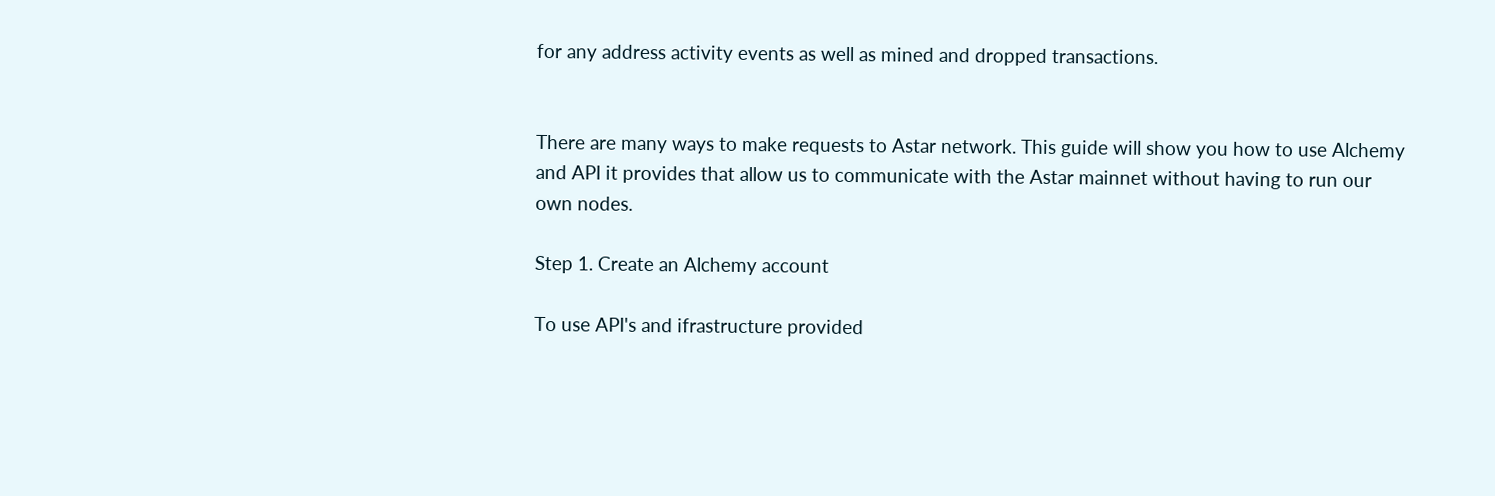for any address activity events as well as mined and dropped transactions.


There are many ways to make requests to Astar network. This guide will show you how to use Alchemy and API it provides that allow us to communicate with the Astar mainnet without having to run our own nodes.

Step 1. Create an Alchemy account

To use API's and ifrastructure provided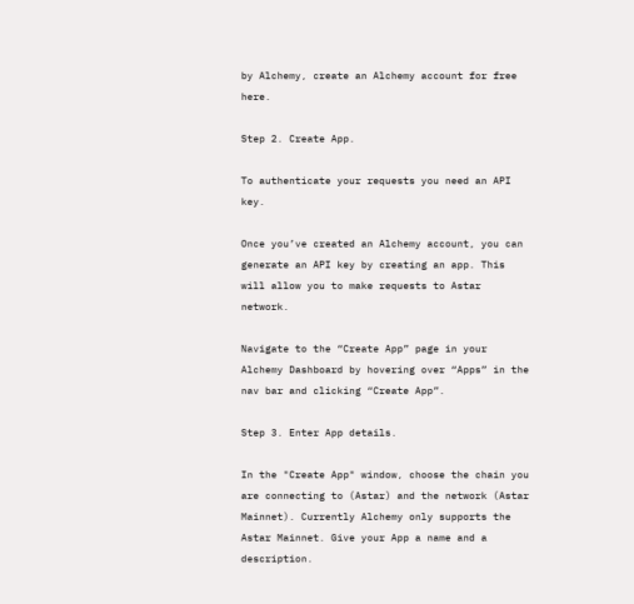by Alchemy, create an Alchemy account for free here.

Step 2. Create App.

To authenticate your requests you need an API key.

Once you’ve created an Alchemy account, you can generate an API key by creating an app. This will allow you to make requests to Astar network.

Navigate to the “Create App” page in your Alchemy Dashboard by hovering over “Apps” in the nav bar and clicking “Create App”.

Step 3. Enter App details.

In the "Create App" window, choose the chain you are connecting to (Astar) and the network (Astar Mainnet). Currently Alchemy only supports the Astar Mainnet. Give your App a name and a description.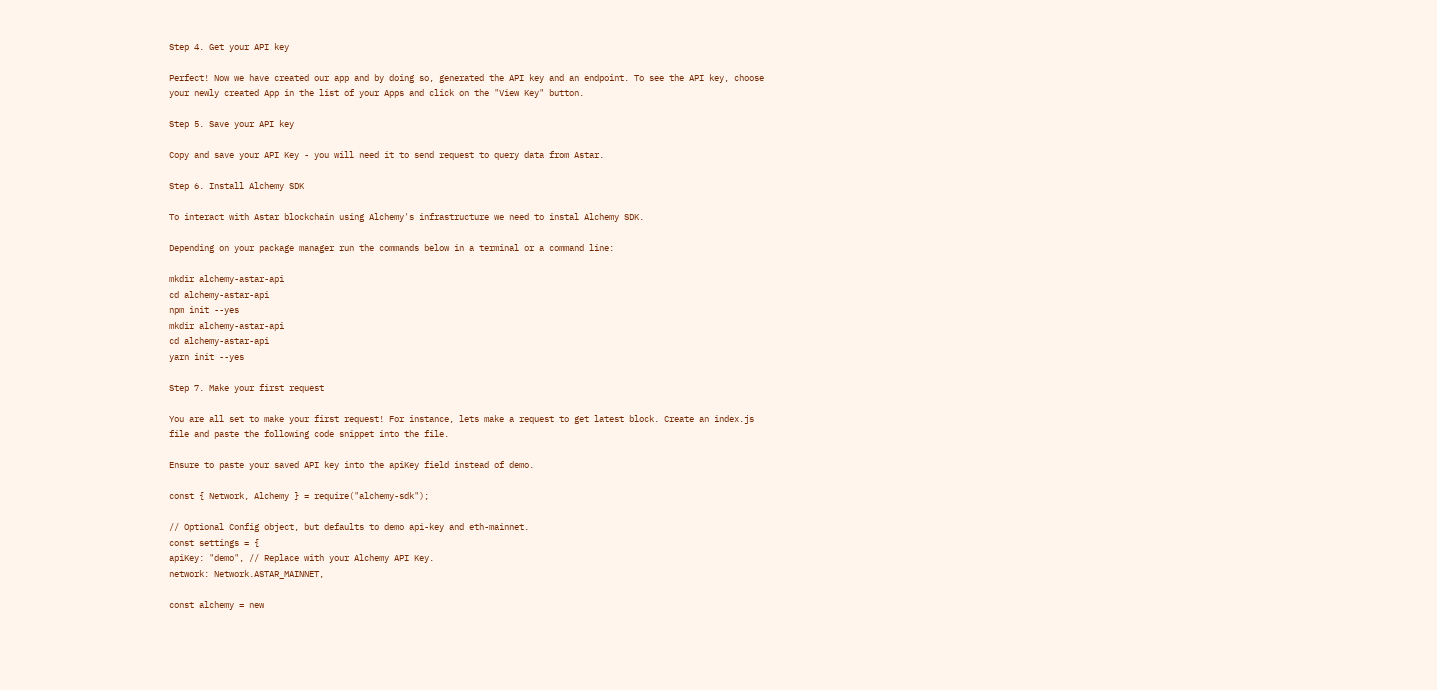Step 4. Get your API key

Perfect! Now we have created our app and by doing so, generated the API key and an endpoint. To see the API key, choose your newly created App in the list of your Apps and click on the "View Key" button.

Step 5. Save your API key

Copy and save your API Key - you will need it to send request to query data from Astar.

Step 6. Install Alchemy SDK

To interact with Astar blockchain using Alchemy's infrastructure we need to instal Alchemy SDK.

Depending on your package manager run the commands below in a terminal or a command line:

mkdir alchemy-astar-api
cd alchemy-astar-api
npm init --yes
mkdir alchemy-astar-api
cd alchemy-astar-api
yarn init --yes

Step 7. Make your first request

You are all set to make your first request! For instance, lets make a request to get latest block. Create an index.js file and paste the following code snippet into the file.

Ensure to paste your saved API key into the apiKey field instead of demo.

const { Network, Alchemy } = require("alchemy-sdk");

// Optional Config object, but defaults to demo api-key and eth-mainnet.
const settings = {
apiKey: "demo", // Replace with your Alchemy API Key.
network: Network.ASTAR_MAINNET,

const alchemy = new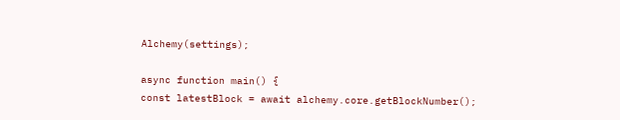Alchemy(settings);

async function main() {
const latestBlock = await alchemy.core.getBlockNumber();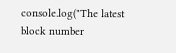console.log("The latest block number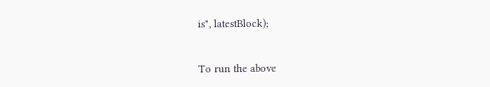is", latestBlock);


To run the above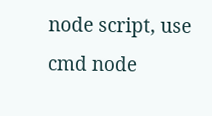node script, use cmd node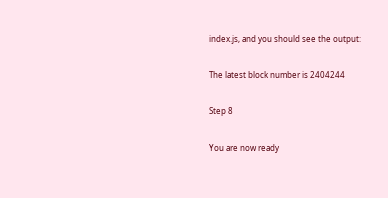index.js, and you should see the output:

The latest block number is 2404244

Step 8

You are now ready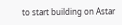to start building on Astar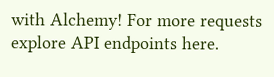with Alchemy! For more requests explore API endpoints here.